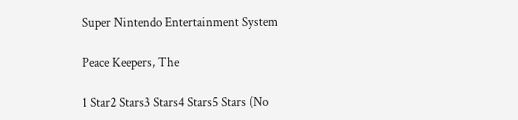Super Nintendo Entertainment System

Peace Keepers, The

1 Star2 Stars3 Stars4 Stars5 Stars (No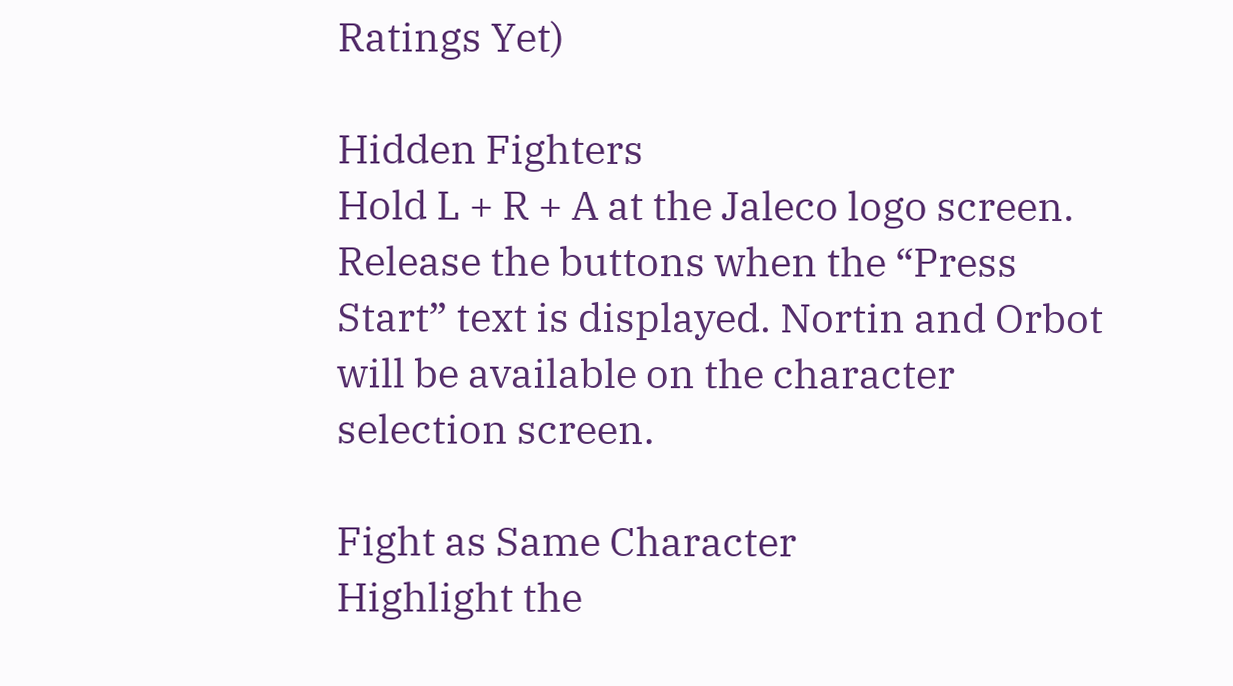Ratings Yet)

Hidden Fighters
Hold L + R + A at the Jaleco logo screen. Release the buttons when the “Press Start” text is displayed. Nortin and Orbot will be available on the character selection screen.

Fight as Same Character
Highlight the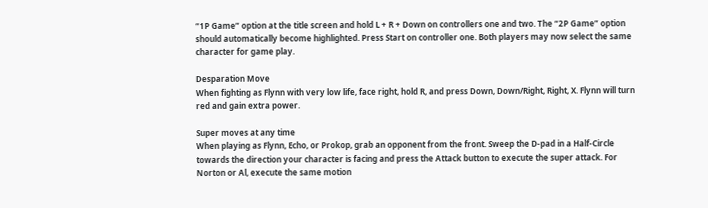“1P Game” option at the title screen and hold L + R + Down on controllers one and two. The “2P Game” option should automatically become highlighted. Press Start on controller one. Both players may now select the same character for game play.

Desparation Move
When fighting as Flynn with very low life, face right, hold R, and press Down, Down/Right, Right, X. Flynn will turn red and gain extra power.

Super moves at any time
When playing as Flynn, Echo, or Prokop, grab an opponent from the front. Sweep the D-pad in a Half-Circle towards the direction your character is facing and press the Attack button to execute the super attack. For Norton or Al, execute the same motion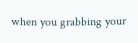when you grabbing your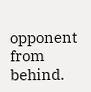opponent from behind.